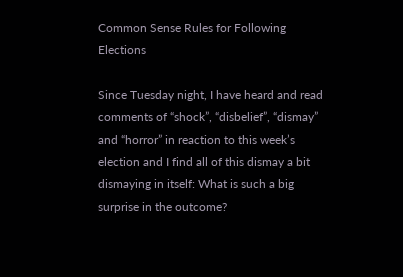Common Sense Rules for Following Elections

Since Tuesday night, I have heard and read comments of “shock”, “disbelief”, “dismay” and “horror” in reaction to this week’s election and I find all of this dismay a bit dismaying in itself: What is such a big surprise in the outcome?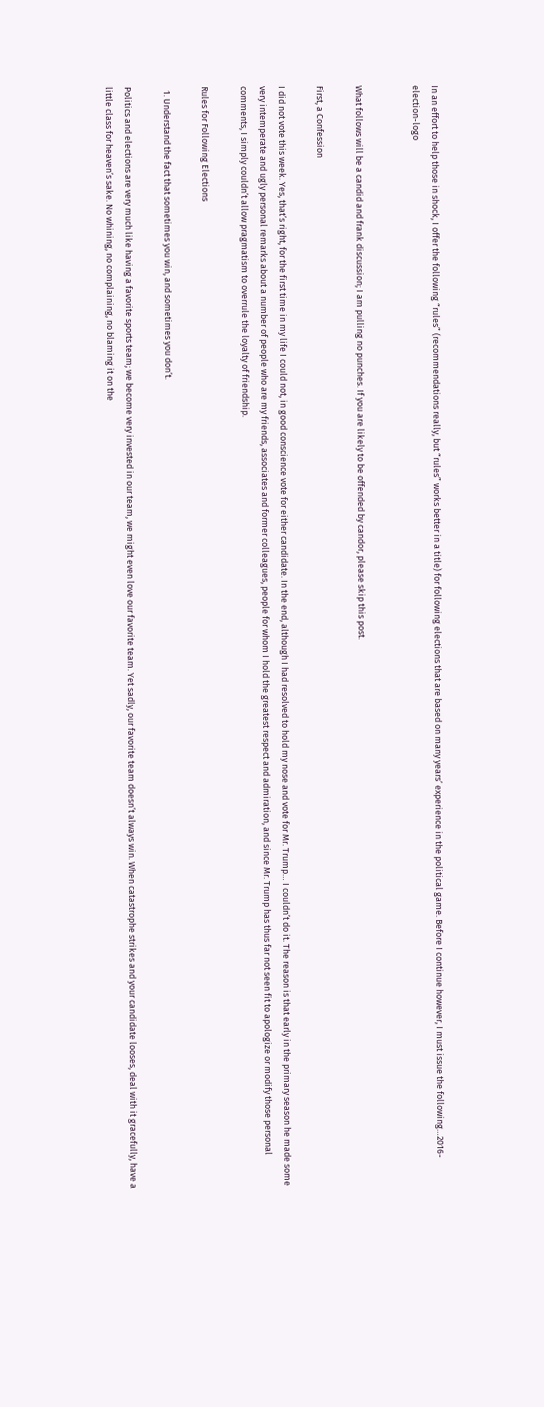In an effort to help those in shock, I offer the following “rules” (recommendations really, but “rules” works better in a title) for following elections that are based on many years’ experience in the political game. Before I continue however, I must issue the following…2016-election-logo


What follows will be a candid and frank discussion; I am pulling no punches. If you are likely to be offended by candor, please skip this post.

First, a Confession

I did not vote this week. Yes, that’s right, for the first time in my life I could not, in good conscience vote for either candidate. In the end, although I had resolved to hold my nose and vote for Mr. Trump… I couldn’t do it. The reason is that early in the primary season he made some very intemperate and ugly personal remarks about a number of people who are my friends, associates and former colleagues, people for whom I hold the greatest respect and admiration, and since Mr. Trump has thus far not seen fit to apologize or modify those personal comments, I simply couldn’t allow pragmatism to overrule the loyalty of friendship.

Rules for Following Elections

  1. Understand the fact that sometimes you win, and sometimes you don’t.

Politics and elections are very much like having a favorite sports team; we become very invested in our team, we might even love our favorite team. Yet sadly, our favorite team doesn’t always win. When catastrophe strikes and your candidate looses, deal with it gracefully, have a little class for heaven’s sake. No whining, no complaining, no blaming it on the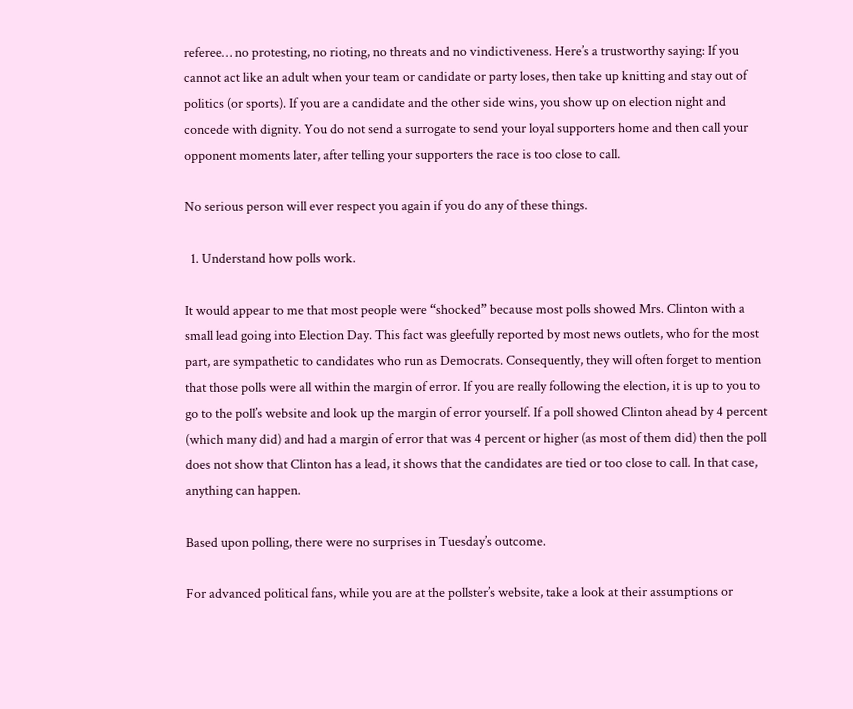referee… no protesting, no rioting, no threats and no vindictiveness. Here’s a trustworthy saying: If you cannot act like an adult when your team or candidate or party loses, then take up knitting and stay out of politics (or sports). If you are a candidate and the other side wins, you show up on election night and concede with dignity. You do not send a surrogate to send your loyal supporters home and then call your opponent moments later, after telling your supporters the race is too close to call.

No serious person will ever respect you again if you do any of these things.

  1. Understand how polls work.

It would appear to me that most people were “shocked” because most polls showed Mrs. Clinton with a small lead going into Election Day. This fact was gleefully reported by most news outlets, who for the most part, are sympathetic to candidates who run as Democrats. Consequently, they will often forget to mention that those polls were all within the margin of error. If you are really following the election, it is up to you to go to the poll’s website and look up the margin of error yourself. If a poll showed Clinton ahead by 4 percent (which many did) and had a margin of error that was 4 percent or higher (as most of them did) then the poll does not show that Clinton has a lead, it shows that the candidates are tied or too close to call. In that case, anything can happen.

Based upon polling, there were no surprises in Tuesday’s outcome.

For advanced political fans, while you are at the pollster’s website, take a look at their assumptions or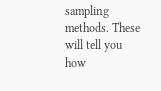sampling methods. These will tell you how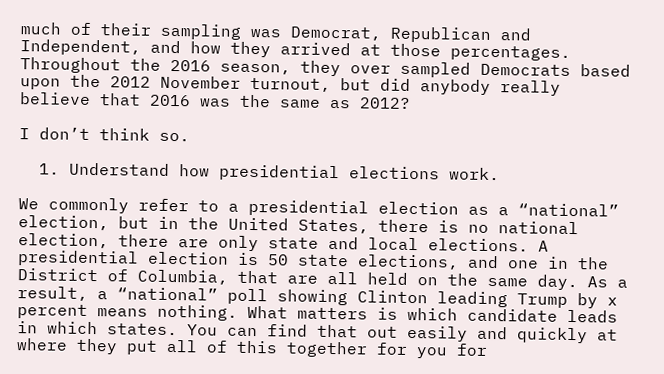much of their sampling was Democrat, Republican and Independent, and how they arrived at those percentages. Throughout the 2016 season, they over sampled Democrats based upon the 2012 November turnout, but did anybody really believe that 2016 was the same as 2012?

I don’t think so.

  1. Understand how presidential elections work.

We commonly refer to a presidential election as a “national” election, but in the United States, there is no national election, there are only state and local elections. A presidential election is 50 state elections, and one in the District of Columbia, that are all held on the same day. As a result, a “national” poll showing Clinton leading Trump by x percent means nothing. What matters is which candidate leads in which states. You can find that out easily and quickly at where they put all of this together for you for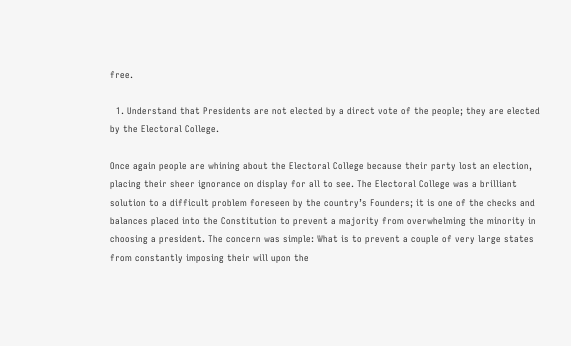free.

  1. Understand that Presidents are not elected by a direct vote of the people; they are elected by the Electoral College.

Once again people are whining about the Electoral College because their party lost an election, placing their sheer ignorance on display for all to see. The Electoral College was a brilliant solution to a difficult problem foreseen by the country’s Founders; it is one of the checks and balances placed into the Constitution to prevent a majority from overwhelming the minority in choosing a president. The concern was simple: What is to prevent a couple of very large states from constantly imposing their will upon the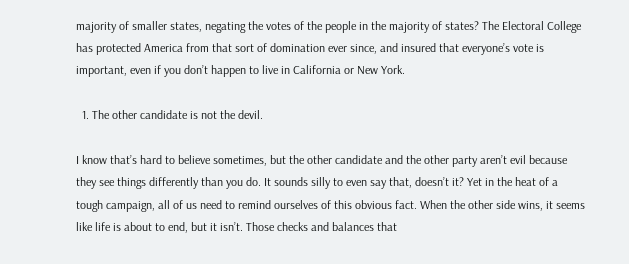majority of smaller states, negating the votes of the people in the majority of states? The Electoral College has protected America from that sort of domination ever since, and insured that everyone’s vote is important, even if you don’t happen to live in California or New York.

  1. The other candidate is not the devil.

I know that’s hard to believe sometimes, but the other candidate and the other party aren’t evil because they see things differently than you do. It sounds silly to even say that, doesn’t it? Yet in the heat of a tough campaign, all of us need to remind ourselves of this obvious fact. When the other side wins, it seems like life is about to end, but it isn’t. Those checks and balances that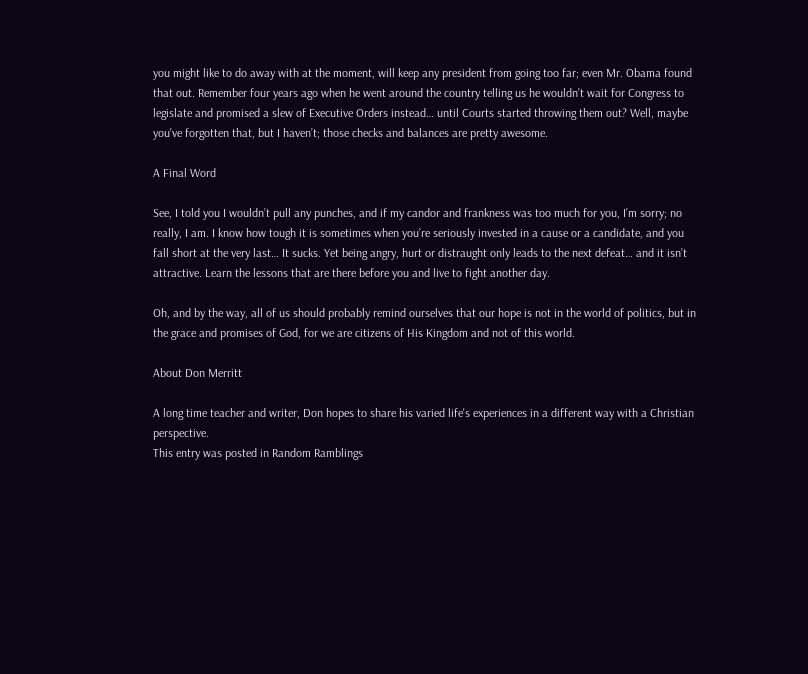you might like to do away with at the moment, will keep any president from going too far; even Mr. Obama found that out. Remember four years ago when he went around the country telling us he wouldn’t wait for Congress to legislate and promised a slew of Executive Orders instead… until Courts started throwing them out? Well, maybe you’ve forgotten that, but I haven’t; those checks and balances are pretty awesome.

A Final Word

See, I told you I wouldn’t pull any punches, and if my candor and frankness was too much for you, I’m sorry; no really, I am. I know how tough it is sometimes when you’re seriously invested in a cause or a candidate, and you fall short at the very last… It sucks. Yet being angry, hurt or distraught only leads to the next defeat… and it isn’t attractive. Learn the lessons that are there before you and live to fight another day.

Oh, and by the way, all of us should probably remind ourselves that our hope is not in the world of politics, but in the grace and promises of God, for we are citizens of His Kingdom and not of this world.

About Don Merritt

A long time teacher and writer, Don hopes to share his varied life's experiences in a different way with a Christian perspective.
This entry was posted in Random Ramblings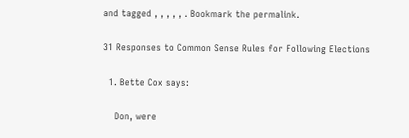and tagged , , , , , . Bookmark the permalink.

31 Responses to Common Sense Rules for Following Elections

  1. Bette Cox says:

    Don, were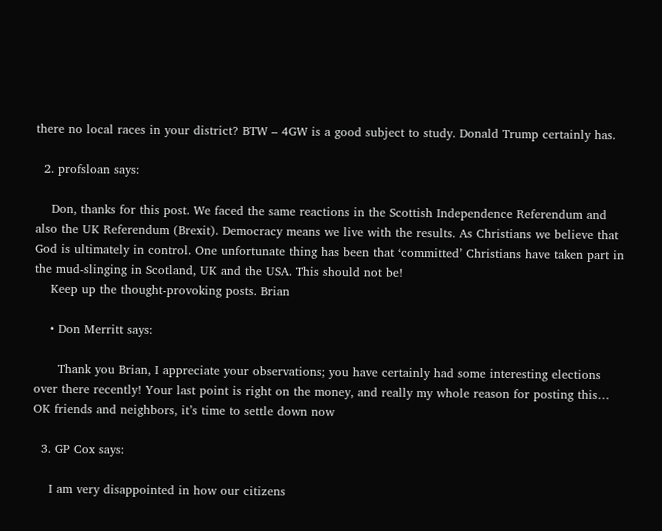there no local races in your district? BTW – 4GW is a good subject to study. Donald Trump certainly has.

  2. profsloan says:

    Don, thanks for this post. We faced the same reactions in the Scottish Independence Referendum and also the UK Referendum (Brexit). Democracy means we live with the results. As Christians we believe that God is ultimately in control. One unfortunate thing has been that ‘committed’ Christians have taken part in the mud-slinging in Scotland, UK and the USA. This should not be!
    Keep up the thought-provoking posts. Brian

    • Don Merritt says:

      Thank you Brian, I appreciate your observations; you have certainly had some interesting elections over there recently! Your last point is right on the money, and really my whole reason for posting this… OK friends and neighbors, it’s time to settle down now

  3. GP Cox says:

    I am very disappointed in how our citizens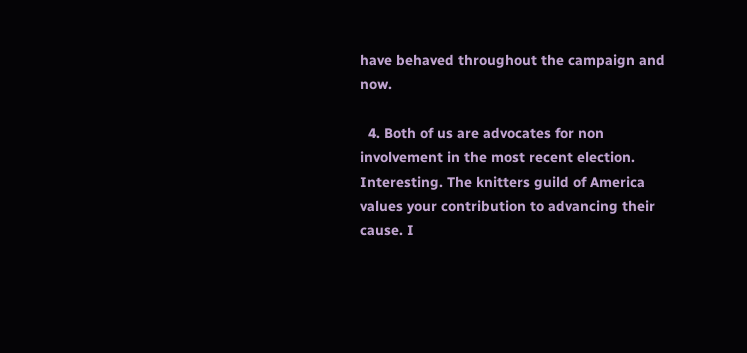have behaved throughout the campaign and now.

  4. Both of us are advocates for non involvement in the most recent election. Interesting. The knitters guild of America values your contribution to advancing their cause. I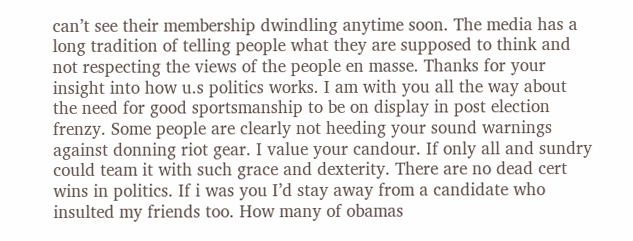can’t see their membership dwindling anytime soon. The media has a long tradition of telling people what they are supposed to think and not respecting the views of the people en masse. Thanks for your insight into how u.s politics works. I am with you all the way about the need for good sportsmanship to be on display in post election frenzy. Some people are clearly not heeding your sound warnings against donning riot gear. I value your candour. If only all and sundry could team it with such grace and dexterity. There are no dead cert wins in politics. If i was you I’d stay away from a candidate who insulted my friends too. How many of obamas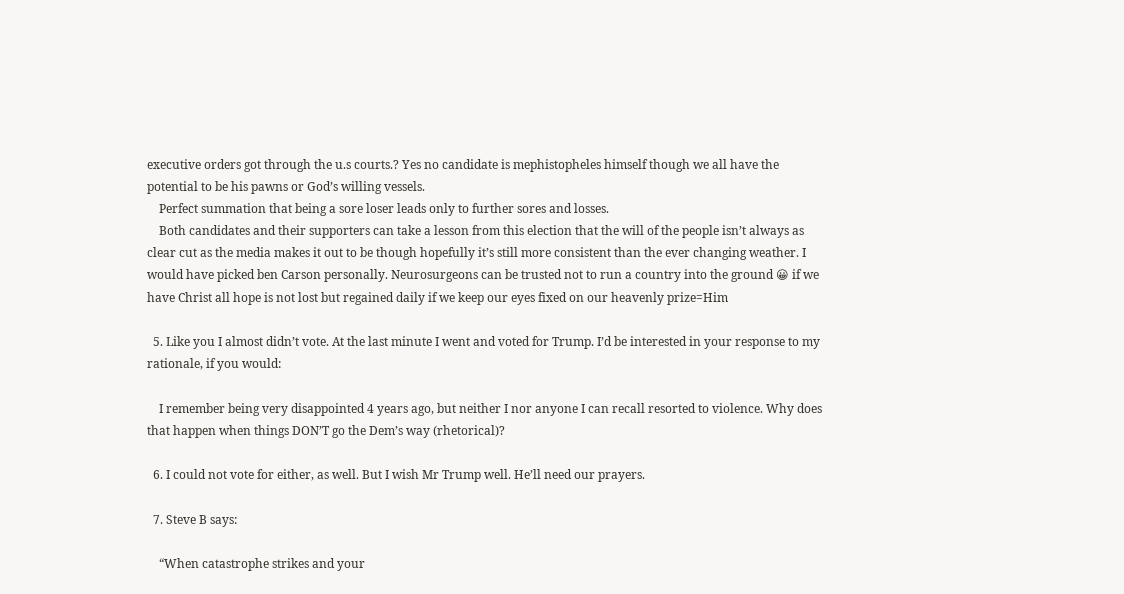executive orders got through the u.s courts.? Yes no candidate is mephistopheles himself though we all have the potential to be his pawns or God’s willing vessels.
    Perfect summation that being a sore loser leads only to further sores and losses.
    Both candidates and their supporters can take a lesson from this election that the will of the people isn’t always as clear cut as the media makes it out to be though hopefully it’s still more consistent than the ever changing weather. I would have picked ben Carson personally. Neurosurgeons can be trusted not to run a country into the ground 😀 if we have Christ all hope is not lost but regained daily if we keep our eyes fixed on our heavenly prize=Him

  5. Like you I almost didn’t vote. At the last minute I went and voted for Trump. I’d be interested in your response to my rationale, if you would:

    I remember being very disappointed 4 years ago, but neither I nor anyone I can recall resorted to violence. Why does that happen when things DON’T go the Dem’s way (rhetorical)?

  6. I could not vote for either, as well. But I wish Mr Trump well. He’ll need our prayers.

  7. Steve B says:

    “When catastrophe strikes and your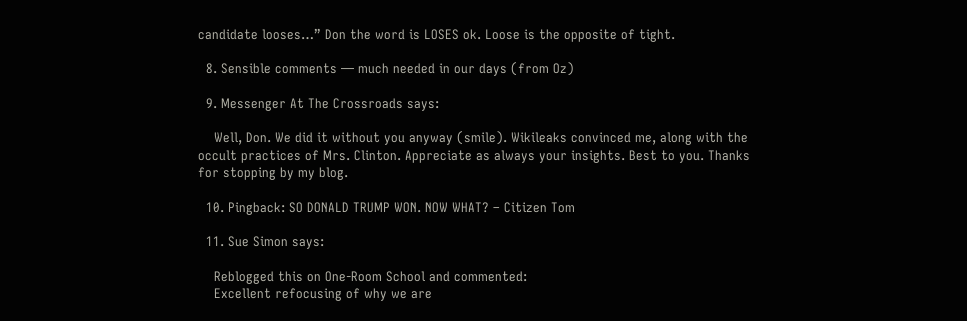candidate looses…” Don the word is LOSES ok. Loose is the opposite of tight.

  8. Sensible comments — much needed in our days (from Oz)

  9. Messenger At The Crossroads says:

    Well, Don. We did it without you anyway (smile). Wikileaks convinced me, along with the occult practices of Mrs. Clinton. Appreciate as always your insights. Best to you. Thanks for stopping by my blog.

  10. Pingback: SO DONALD TRUMP WON. NOW WHAT? – Citizen Tom

  11. Sue Simon says:

    Reblogged this on One-Room School and commented:
    Excellent refocusing of why we are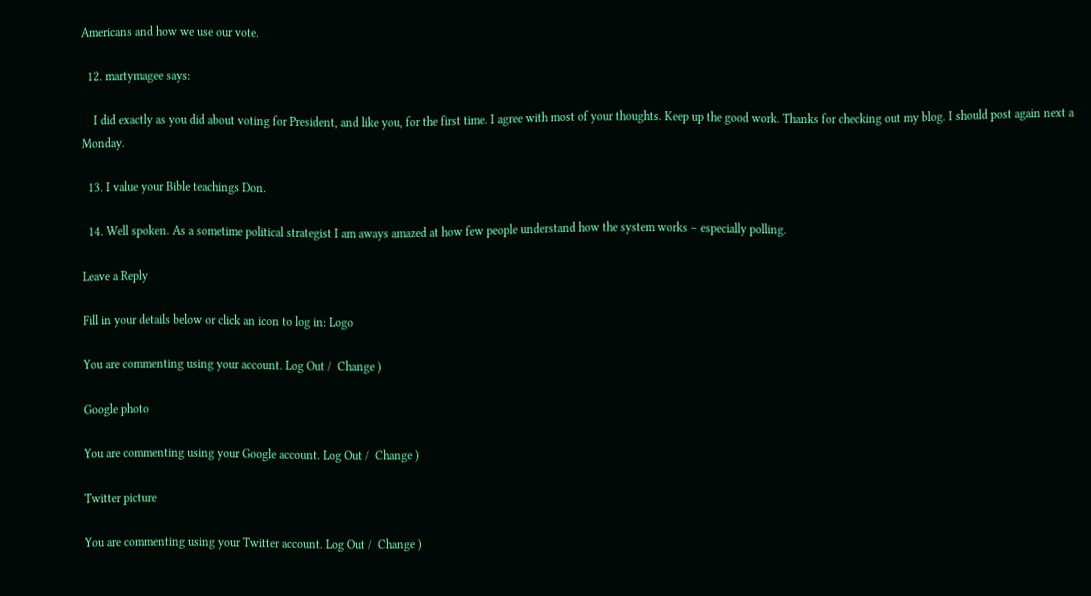Americans and how we use our vote.

  12. martymagee says:

    I did exactly as you did about voting for President, and like you, for the first time. I agree with most of your thoughts. Keep up the good work. Thanks for checking out my blog. I should post again next a Monday.

  13. I value your Bible teachings Don.

  14. Well spoken. As a sometime political strategist I am aways amazed at how few people understand how the system works – especially polling.

Leave a Reply

Fill in your details below or click an icon to log in: Logo

You are commenting using your account. Log Out /  Change )

Google photo

You are commenting using your Google account. Log Out /  Change )

Twitter picture

You are commenting using your Twitter account. Log Out /  Change )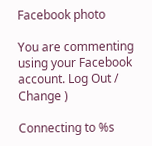Facebook photo

You are commenting using your Facebook account. Log Out /  Change )

Connecting to %s